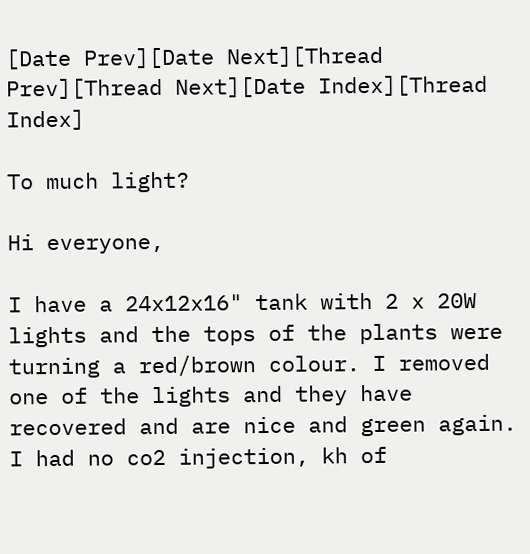[Date Prev][Date Next][Thread Prev][Thread Next][Date Index][Thread Index]

To much light?

Hi everyone,

I have a 24x12x16" tank with 2 x 20W lights and the tops of the plants were
turning a red/brown colour. I removed one of the lights and they have
recovered and are nice and green again. I had no co2 injection, kh of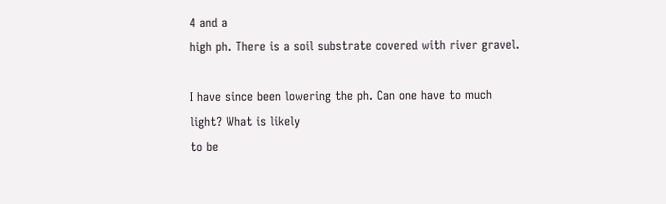4 and a
high ph. There is a soil substrate covered with river gravel.

I have since been lowering the ph. Can one have to much light? What is likely
to be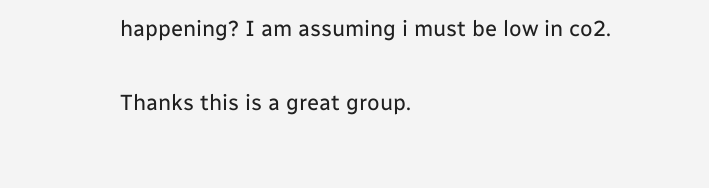happening? I am assuming i must be low in co2.

Thanks this is a great group.